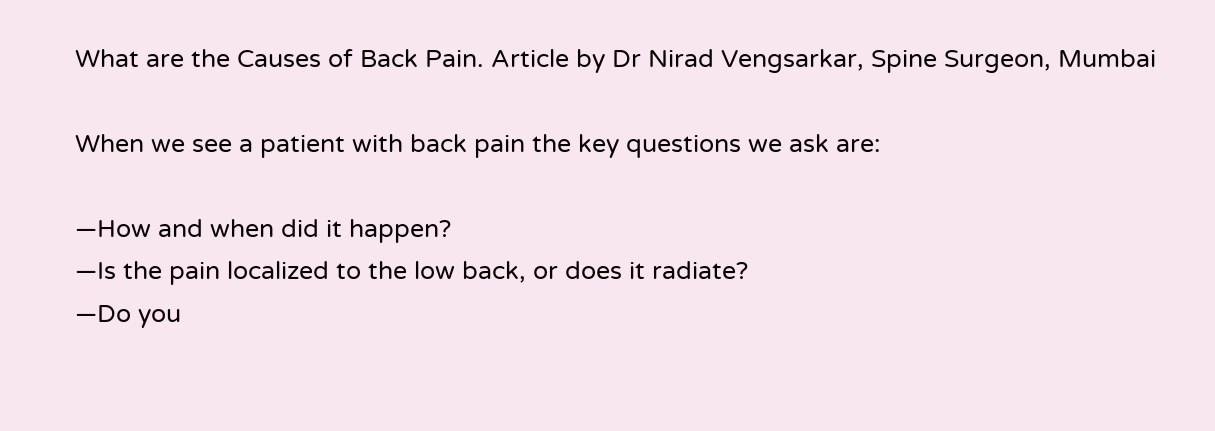What are the Causes of Back Pain. Article by Dr Nirad Vengsarkar, Spine Surgeon, Mumbai

When we see a patient with back pain the key questions we ask are:

—How and when did it happen?
—Is the pain localized to the low back, or does it radiate?
—Do you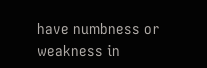have numbness or weakness in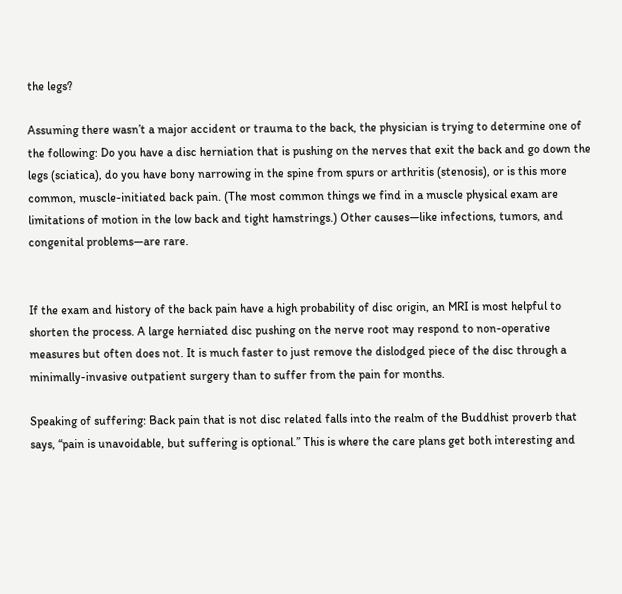the legs?

Assuming there wasn’t a major accident or trauma to the back, the physician is trying to determine one of the following: Do you have a disc herniation that is pushing on the nerves that exit the back and go down the legs (sciatica), do you have bony narrowing in the spine from spurs or arthritis (stenosis), or is this more common, muscle-initiated back pain. (The most common things we find in a muscle physical exam are limitations of motion in the low back and tight hamstrings.) Other causes—like infections, tumors, and congenital problems—are rare.


If the exam and history of the back pain have a high probability of disc origin, an MRI is most helpful to shorten the process. A large herniated disc pushing on the nerve root may respond to non-operative measures but often does not. It is much faster to just remove the dislodged piece of the disc through a minimally-invasive outpatient surgery than to suffer from the pain for months.

Speaking of suffering: Back pain that is not disc related falls into the realm of the Buddhist proverb that says, “pain is unavoidable, but suffering is optional.” This is where the care plans get both interesting and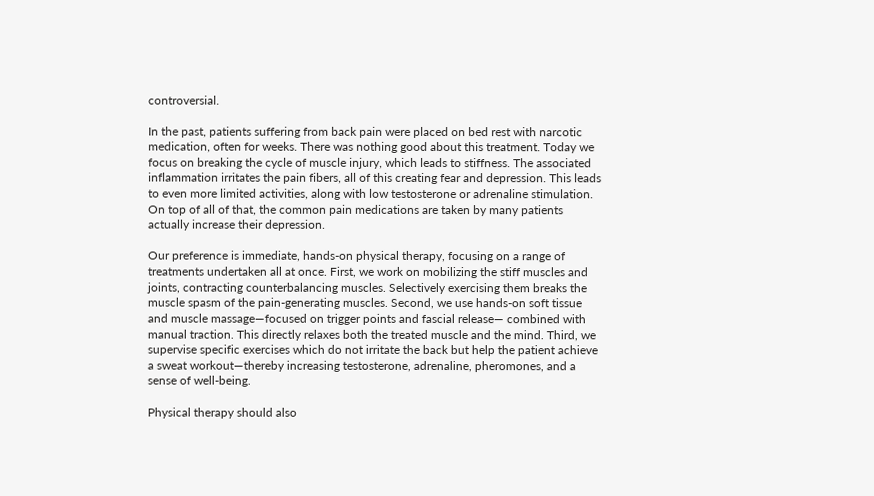controversial.

In the past, patients suffering from back pain were placed on bed rest with narcotic medication, often for weeks. There was nothing good about this treatment. Today we focus on breaking the cycle of muscle injury, which leads to stiffness. The associated inflammation irritates the pain fibers, all of this creating fear and depression. This leads to even more limited activities, along with low testosterone or adrenaline stimulation. On top of all of that, the common pain medications are taken by many patients actually increase their depression.

Our preference is immediate, hands-on physical therapy, focusing on a range of treatments undertaken all at once. First, we work on mobilizing the stiff muscles and joints, contracting counterbalancing muscles. Selectively exercising them breaks the muscle spasm of the pain-generating muscles. Second, we use hands-on soft tissue and muscle massage—focused on trigger points and fascial release— combined with manual traction. This directly relaxes both the treated muscle and the mind. Third, we supervise specific exercises which do not irritate the back but help the patient achieve a sweat workout—thereby increasing testosterone, adrenaline, pheromones, and a sense of well-being.

Physical therapy should also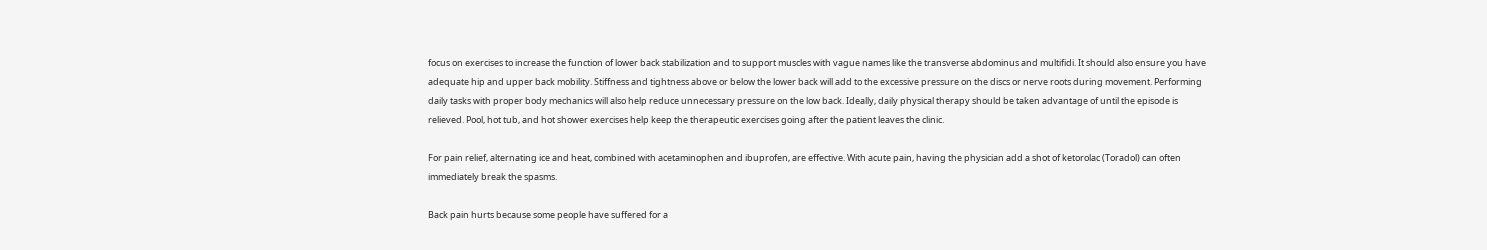focus on exercises to increase the function of lower back stabilization and to support muscles with vague names like the transverse abdominus and multifidi. It should also ensure you have adequate hip and upper back mobility. Stiffness and tightness above or below the lower back will add to the excessive pressure on the discs or nerve roots during movement. Performing daily tasks with proper body mechanics will also help reduce unnecessary pressure on the low back. Ideally, daily physical therapy should be taken advantage of until the episode is relieved. Pool, hot tub, and hot shower exercises help keep the therapeutic exercises going after the patient leaves the clinic.

For pain relief, alternating ice and heat, combined with acetaminophen and ibuprofen, are effective. With acute pain, having the physician add a shot of ketorolac (Toradol) can often immediately break the spasms.

Back pain hurts because some people have suffered for a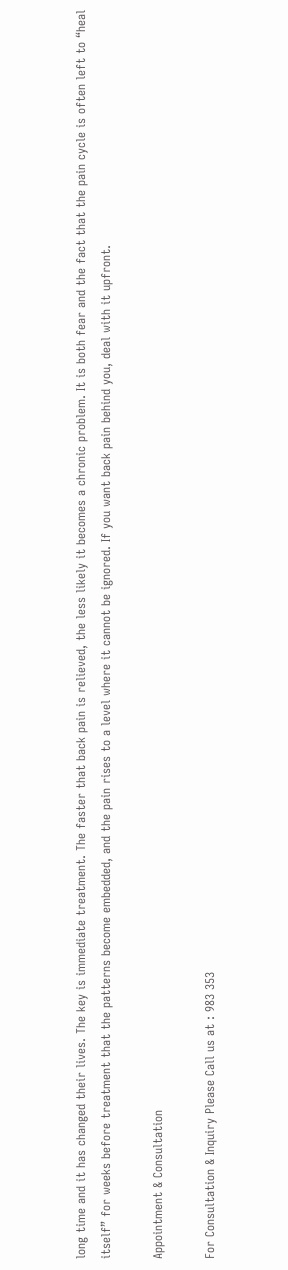long time and it has changed their lives. The key is immediate treatment. The faster that back pain is relieved, the less likely it becomes a chronic problem. It is both fear and the fact that the pain cycle is often left to “heal itself” for weeks before treatment that the patterns become embedded, and the pain rises to a level where it cannot be ignored. If you want back pain behind you, deal with it upfront.

Appointment & Consultation

For Consultation & Inquiry Please Call us at : 983 353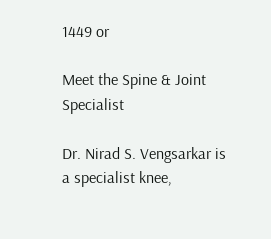1449 or

Meet the Spine & Joint Specialist

Dr. Nirad S. Vengsarkar is a specialist knee,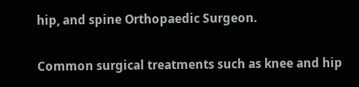hip, and spine Orthopaedic Surgeon.

Common surgical treatments such as knee and hip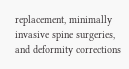replacement, minimally invasive spine surgeries, and deformity corrections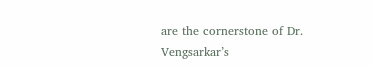are the cornerstone of Dr. Vengsarkar’s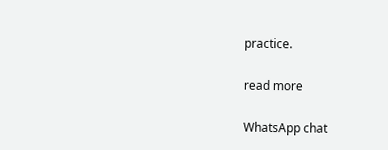practice.

read more

WhatsApp chat